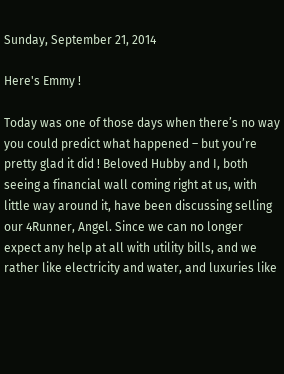Sunday, September 21, 2014

Here's Emmy !

Today was one of those days when there’s no way you could predict what happened – but you’re pretty glad it did ! Beloved Hubby and I, both seeing a financial wall coming right at us, with little way around it, have been discussing selling our 4Runner, Angel. Since we can no longer expect any help at all with utility bills, and we rather like electricity and water, and luxuries like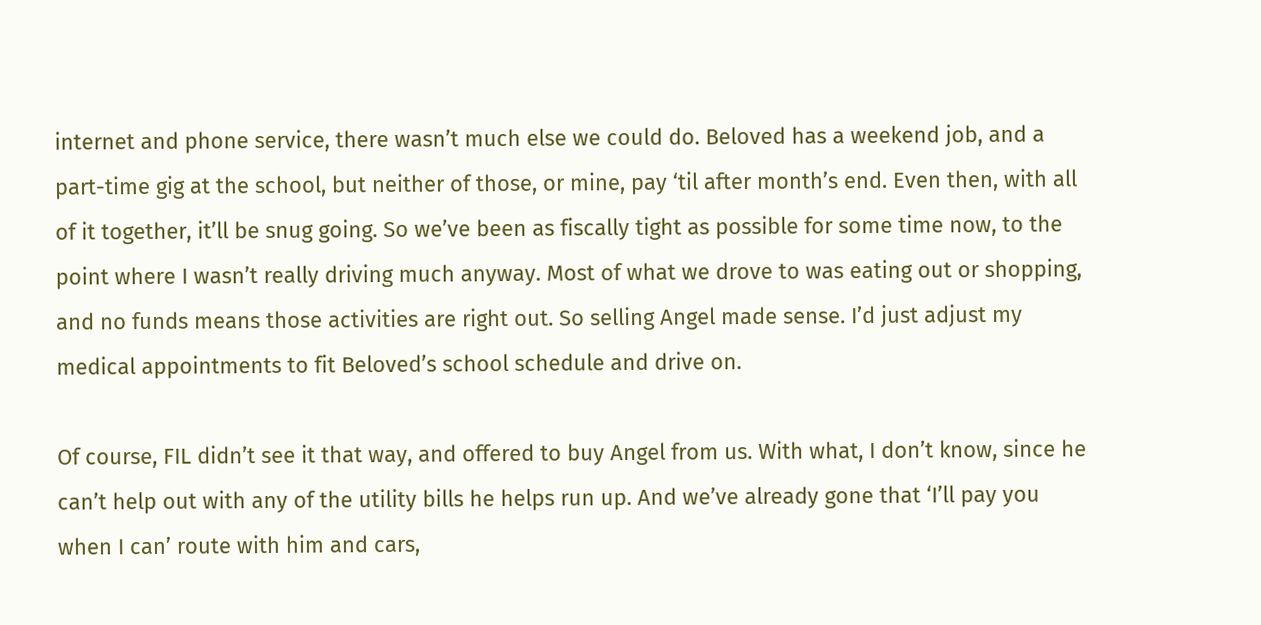internet and phone service, there wasn’t much else we could do. Beloved has a weekend job, and a part-time gig at the school, but neither of those, or mine, pay ‘til after month’s end. Even then, with all of it together, it’ll be snug going. So we’ve been as fiscally tight as possible for some time now, to the point where I wasn’t really driving much anyway. Most of what we drove to was eating out or shopping, and no funds means those activities are right out. So selling Angel made sense. I’d just adjust my medical appointments to fit Beloved’s school schedule and drive on.

Of course, FIL didn’t see it that way, and offered to buy Angel from us. With what, I don’t know, since he can’t help out with any of the utility bills he helps run up. And we’ve already gone that ‘I’ll pay you when I can’ route with him and cars,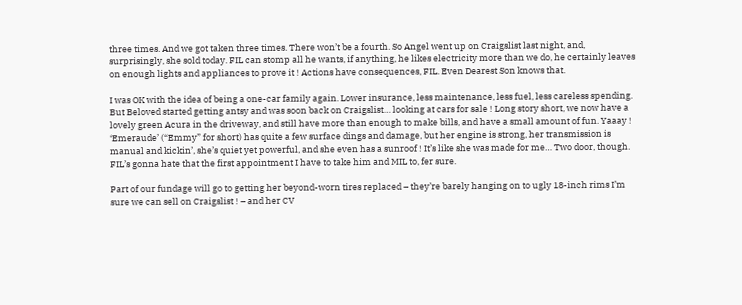three times. And we got taken three times. There won’t be a fourth. So Angel went up on Craigslist last night, and, surprisingly, she sold today. FIL can stomp all he wants, if anything, he likes electricity more than we do, he certainly leaves on enough lights and appliances to prove it ! Actions have consequences, FIL. Even Dearest Son knows that.

I was OK with the idea of being a one-car family again. Lower insurance, less maintenance, less fuel, less careless spending. But Beloved started getting antsy and was soon back on Craigslist… looking at cars for sale ! Long story short, we now have a lovely green Acura in the driveway, and still have more than enough to make bills, and have a small amount of fun. Yaaay ! ‘Emeraude’ (“Emmy” for short) has quite a few surface dings and damage, but her engine is strong, her transmission is manual and kickin’, she’s quiet yet powerful, and she even has a sunroof ! It’s like she was made for me… Two door, though. FIL’s gonna hate that the first appointment I have to take him and MIL to, fer sure.

Part of our fundage will go to getting her beyond-worn tires replaced – they’re barely hanging on to ugly 18-inch rims I’m sure we can sell on Craigslist ! – and her CV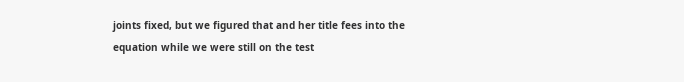joints fixed, but we figured that and her title fees into the equation while we were still on the test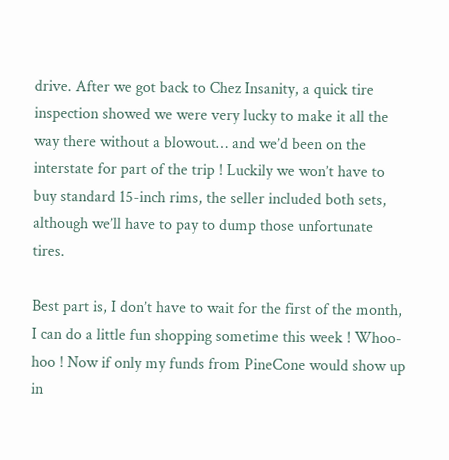drive. After we got back to Chez Insanity, a quick tire inspection showed we were very lucky to make it all the way there without a blowout… and we’d been on the interstate for part of the trip ! Luckily we won’t have to buy standard 15-inch rims, the seller included both sets, although we’ll have to pay to dump those unfortunate tires.

Best part is, I don’t have to wait for the first of the month, I can do a little fun shopping sometime this week ! Whoo-hoo ! Now if only my funds from PineCone would show up in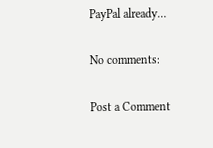PayPal already…

No comments:

Post a Comment